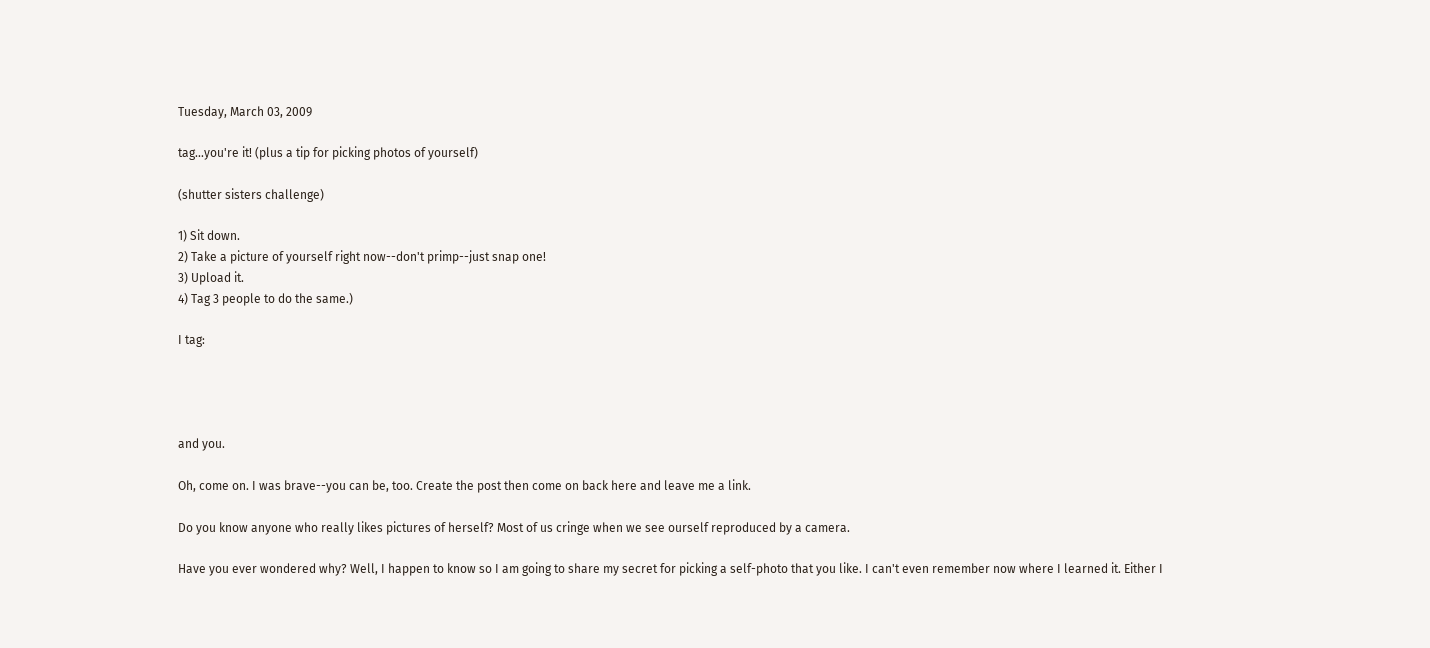Tuesday, March 03, 2009

tag...you're it! (plus a tip for picking photos of yourself)

(shutter sisters challenge)

1) Sit down.
2) Take a picture of yourself right now--don't primp--just snap one!
3) Upload it.
4) Tag 3 people to do the same.)

I tag:




and you.

Oh, come on. I was brave--you can be, too. Create the post then come on back here and leave me a link.

Do you know anyone who really likes pictures of herself? Most of us cringe when we see ourself reproduced by a camera.

Have you ever wondered why? Well, I happen to know so I am going to share my secret for picking a self-photo that you like. I can't even remember now where I learned it. Either I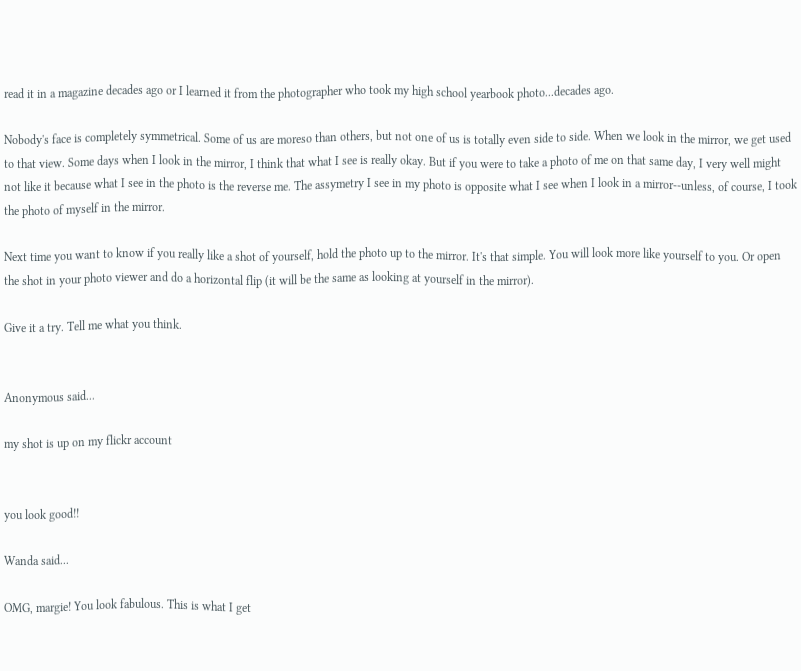read it in a magazine decades ago or I learned it from the photographer who took my high school yearbook photo...decades ago.

Nobody's face is completely symmetrical. Some of us are moreso than others, but not one of us is totally even side to side. When we look in the mirror, we get used to that view. Some days when I look in the mirror, I think that what I see is really okay. But if you were to take a photo of me on that same day, I very well might not like it because what I see in the photo is the reverse me. The assymetry I see in my photo is opposite what I see when I look in a mirror--unless, of course, I took the photo of myself in the mirror.

Next time you want to know if you really like a shot of yourself, hold the photo up to the mirror. It's that simple. You will look more like yourself to you. Or open the shot in your photo viewer and do a horizontal flip (it will be the same as looking at yourself in the mirror).

Give it a try. Tell me what you think.


Anonymous said...

my shot is up on my flickr account


you look good!!

Wanda said...

OMG, margie! You look fabulous. This is what I get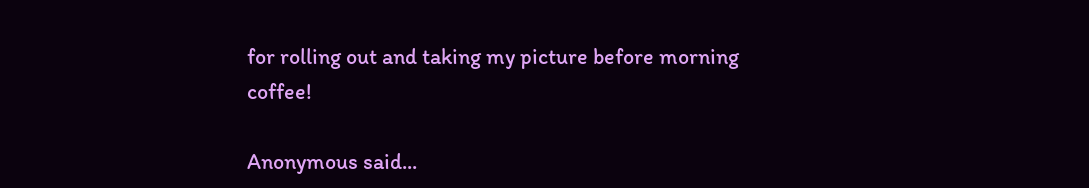for rolling out and taking my picture before morning coffee!

Anonymous said...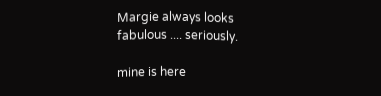Margie always looks fabulous .... seriously.

mine is here